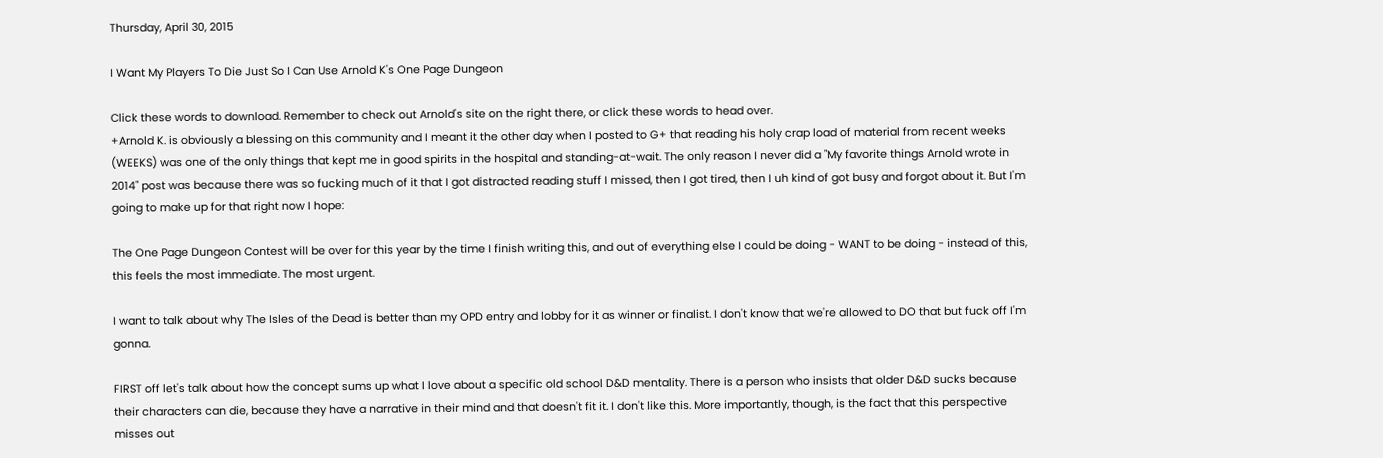Thursday, April 30, 2015

I Want My Players To Die Just So I Can Use Arnold K's One Page Dungeon

Click these words to download. Remember to check out Arnold's site on the right there, or click these words to head over.
+Arnold K. is obviously a blessing on this community and I meant it the other day when I posted to G+ that reading his holy crap load of material from recent weeks (WEEKS) was one of the only things that kept me in good spirits in the hospital and standing-at-wait. The only reason I never did a "My favorite things Arnold wrote in 2014" post was because there was so fucking much of it that I got distracted reading stuff I missed, then I got tired, then I uh kind of got busy and forgot about it. But I'm going to make up for that right now I hope:

The One Page Dungeon Contest will be over for this year by the time I finish writing this, and out of everything else I could be doing - WANT to be doing - instead of this, this feels the most immediate. The most urgent.

I want to talk about why The Isles of the Dead is better than my OPD entry and lobby for it as winner or finalist. I don't know that we're allowed to DO that but fuck off I'm gonna.

FIRST off let's talk about how the concept sums up what I love about a specific old school D&D mentality. There is a person who insists that older D&D sucks because their characters can die, because they have a narrative in their mind and that doesn't fit it. I don't like this. More importantly, though, is the fact that this perspective misses out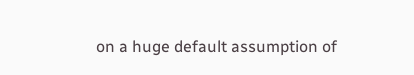on a huge default assumption of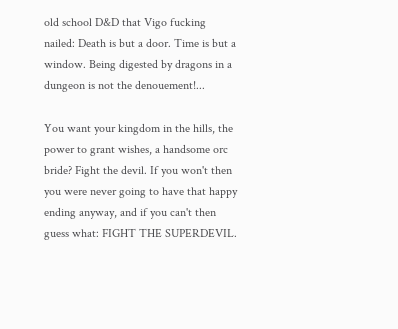old school D&D that Vigo fucking nailed: Death is but a door. Time is but a window. Being digested by dragons in a dungeon is not the denouement!...

You want your kingdom in the hills, the power to grant wishes, a handsome orc bride? Fight the devil. If you won't then you were never going to have that happy ending anyway, and if you can't then guess what: FIGHT THE SUPERDEVIL.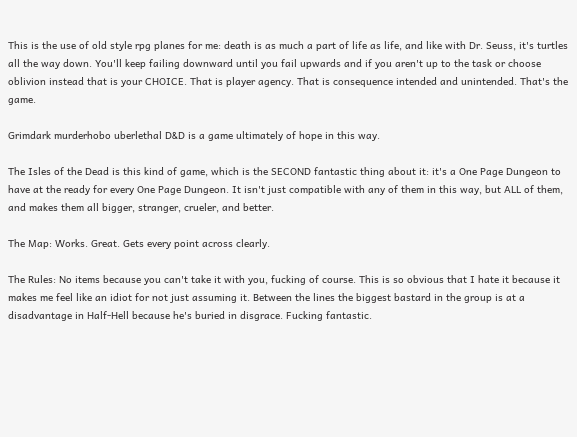This is the use of old style rpg planes for me: death is as much a part of life as life, and like with Dr. Seuss, it's turtles all the way down. You'll keep failing downward until you fail upwards and if you aren't up to the task or choose oblivion instead that is your CHOICE. That is player agency. That is consequence intended and unintended. That's the game.

Grimdark murderhobo uberlethal D&D is a game ultimately of hope in this way.

The Isles of the Dead is this kind of game, which is the SECOND fantastic thing about it: it's a One Page Dungeon to have at the ready for every One Page Dungeon. It isn't just compatible with any of them in this way, but ALL of them, and makes them all bigger, stranger, crueler, and better.

The Map: Works. Great. Gets every point across clearly.

The Rules: No items because you can't take it with you, fucking of course. This is so obvious that I hate it because it makes me feel like an idiot for not just assuming it. Between the lines the biggest bastard in the group is at a disadvantage in Half-Hell because he's buried in disgrace. Fucking fantastic.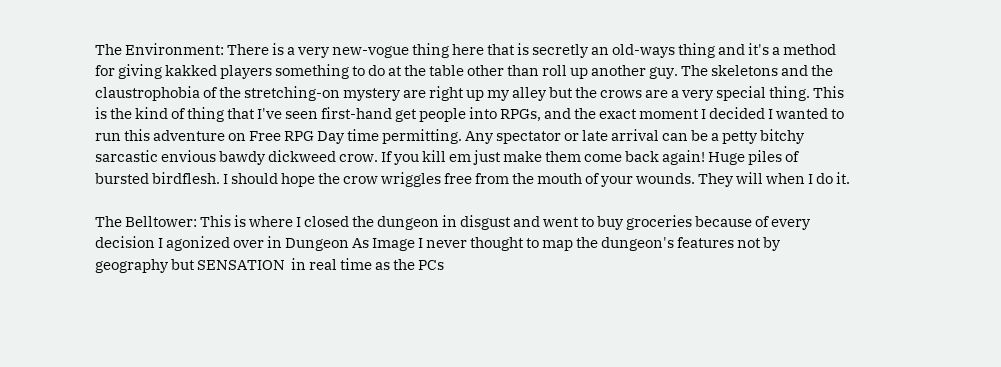The Environment: There is a very new-vogue thing here that is secretly an old-ways thing and it's a method for giving kakked players something to do at the table other than roll up another guy. The skeletons and the claustrophobia of the stretching-on mystery are right up my alley but the crows are a very special thing. This is the kind of thing that I've seen first-hand get people into RPGs, and the exact moment I decided I wanted to run this adventure on Free RPG Day time permitting. Any spectator or late arrival can be a petty bitchy sarcastic envious bawdy dickweed crow. If you kill em just make them come back again! Huge piles of bursted birdflesh. I should hope the crow wriggles free from the mouth of your wounds. They will when I do it.

The Belltower: This is where I closed the dungeon in disgust and went to buy groceries because of every decision I agonized over in Dungeon As Image I never thought to map the dungeon's features not by geography but SENSATION  in real time as the PCs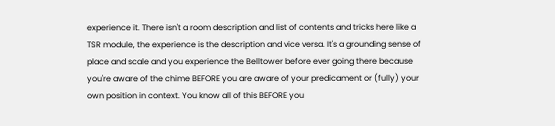experience it. There isn't a room description and list of contents and tricks here like a TSR module, the experience is the description and vice versa. It's a grounding sense of place and scale and you experience the Belltower before ever going there because you're aware of the chime BEFORE you are aware of your predicament or (fully) your own position in context. You know all of this BEFORE you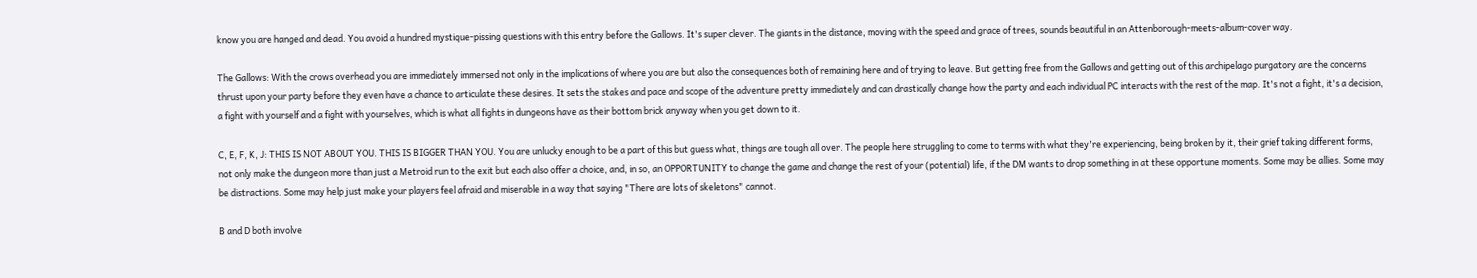know you are hanged and dead. You avoid a hundred mystique-pissing questions with this entry before the Gallows. It's super clever. The giants in the distance, moving with the speed and grace of trees, sounds beautiful in an Attenborough-meets-album-cover way.

The Gallows: With the crows overhead you are immediately immersed not only in the implications of where you are but also the consequences both of remaining here and of trying to leave. But getting free from the Gallows and getting out of this archipelago purgatory are the concerns thrust upon your party before they even have a chance to articulate these desires. It sets the stakes and pace and scope of the adventure pretty immediately and can drastically change how the party and each individual PC interacts with the rest of the map. It's not a fight, it's a decision, a fight with yourself and a fight with yourselves, which is what all fights in dungeons have as their bottom brick anyway when you get down to it.

C, E, F, K, J: THIS IS NOT ABOUT YOU. THIS IS BIGGER THAN YOU. You are unlucky enough to be a part of this but guess what, things are tough all over. The people here struggling to come to terms with what they're experiencing, being broken by it, their grief taking different forms, not only make the dungeon more than just a Metroid run to the exit but each also offer a choice, and, in so, an OPPORTUNITY to change the game and change the rest of your (potential) life, if the DM wants to drop something in at these opportune moments. Some may be allies. Some may be distractions. Some may help just make your players feel afraid and miserable in a way that saying "There are lots of skeletons" cannot.

B and D both involve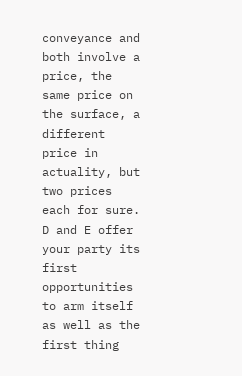conveyance and both involve a price, the same price on the surface, a different price in actuality, but two prices each for sure. D and E offer your party its first opportunities to arm itself as well as the first thing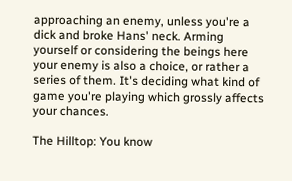approaching an enemy, unless you're a dick and broke Hans' neck. Arming yourself or considering the beings here your enemy is also a choice, or rather a series of them. It's deciding what kind of game you're playing which grossly affects your chances.

The Hilltop: You know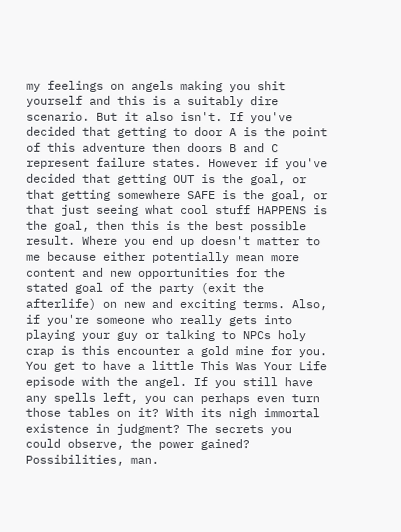my feelings on angels making you shit yourself and this is a suitably dire scenario. But it also isn't. If you've decided that getting to door A is the point of this adventure then doors B and C represent failure states. However if you've decided that getting OUT is the goal, or that getting somewhere SAFE is the goal, or that just seeing what cool stuff HAPPENS is the goal, then this is the best possible result. Where you end up doesn't matter to me because either potentially mean more content and new opportunities for the stated goal of the party (exit the afterlife) on new and exciting terms. Also, if you're someone who really gets into playing your guy or talking to NPCs holy crap is this encounter a gold mine for you. You get to have a little This Was Your Life episode with the angel. If you still have any spells left, you can perhaps even turn those tables on it? With its nigh immortal existence in judgment? The secrets you could observe, the power gained? Possibilities, man.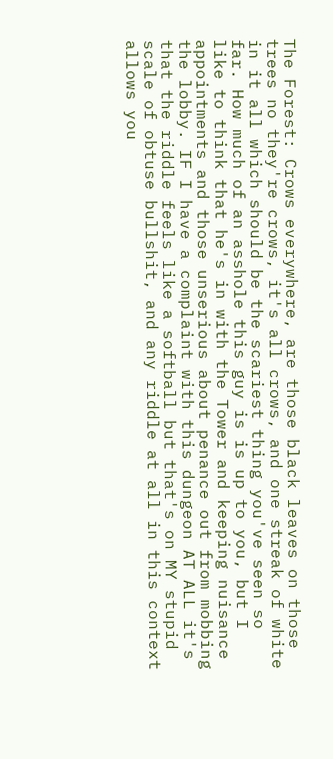The Forest: Crows everywhere, are those black leaves on those trees no they're crows, it's all crows, and one streak of white in it all which should be the scariest thing you've seen so far. How much of an asshole this guy is is up to you, but I like to think that he's in with the Tower and keeping nuisance appointments and those unserious about penance out from mobbing the lobby. IF I have a complaint with this dungeon AT ALL it's that the riddle feels like a softball but that's on MY stupid scale of obtuse bullshit, and any riddle at all in this context allows you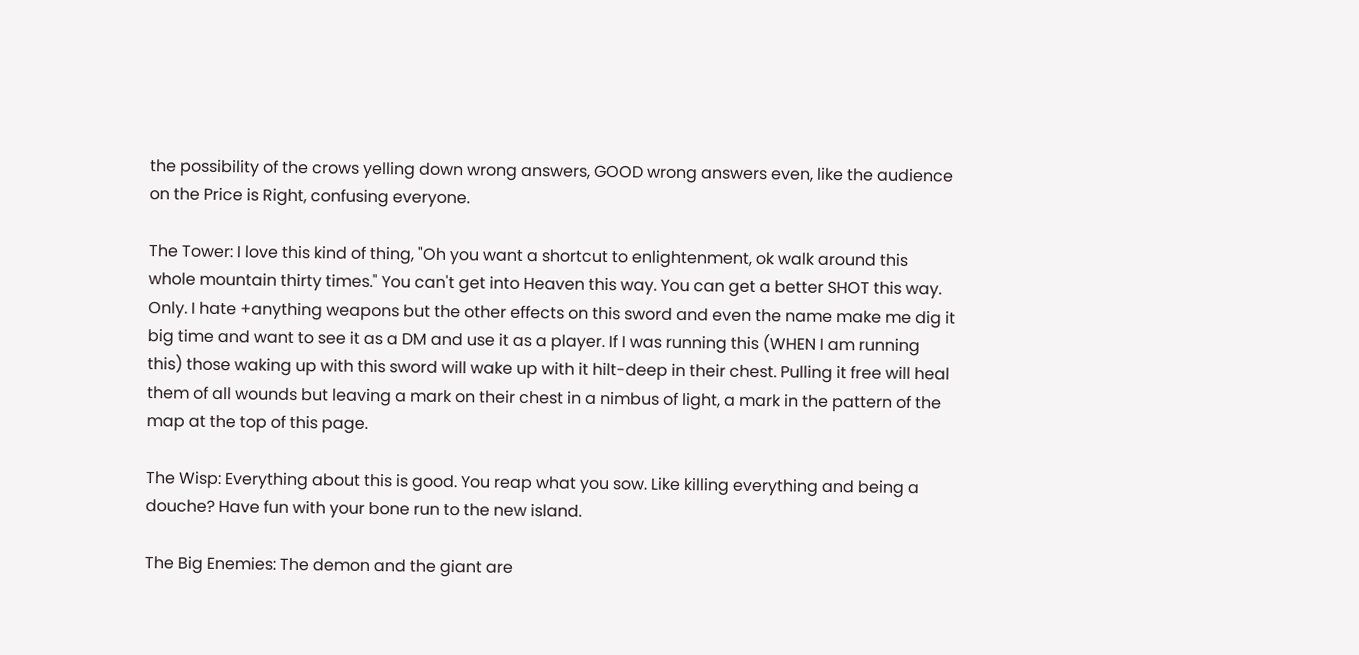the possibility of the crows yelling down wrong answers, GOOD wrong answers even, like the audience on the Price is Right, confusing everyone.

The Tower: I love this kind of thing, "Oh you want a shortcut to enlightenment, ok walk around this whole mountain thirty times." You can't get into Heaven this way. You can get a better SHOT this way. Only. I hate +anything weapons but the other effects on this sword and even the name make me dig it big time and want to see it as a DM and use it as a player. If I was running this (WHEN I am running this) those waking up with this sword will wake up with it hilt-deep in their chest. Pulling it free will heal them of all wounds but leaving a mark on their chest in a nimbus of light, a mark in the pattern of the map at the top of this page.

The Wisp: Everything about this is good. You reap what you sow. Like killing everything and being a douche? Have fun with your bone run to the new island.

The Big Enemies: The demon and the giant are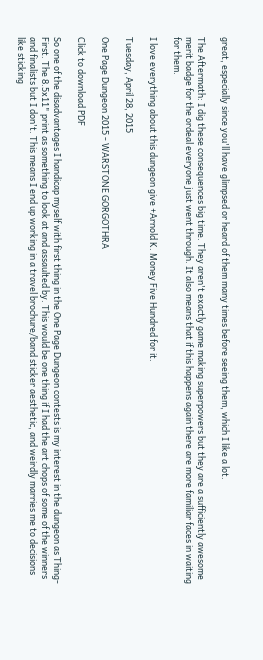great, especially since you'll have glimpsed or heard of them many times before seeing them, which I like a lot.

The Aftermath: I dig these consequences big time. They aren't exactly game making superpowers but they are a sufficiently awesome merit badge for the ordeal everyone just went through. It also means that if this happens again there are more familiar faces in waiting for them.

I love everything about this dungeon give +Arnold K. Money Five Hundred for it.

Tuesday, April 28, 2015

One Page Dungeon 2015 - WARSTONE GORGOTHRA

Click to download PDF

So one of the disadvantages I handicap myself with first thing in the One Page Dungeon contests is my interest in the dungeon as Thing-First. The 8.5x11" print as something to look at and assaulted by. This would be one thing if I had the art chops of some of the winners and finalists but I don't. This means I end up working in a travel brochure/band sticker aesthetic, and weirdly marries me to decisions like sticking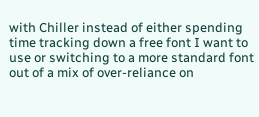with Chiller instead of either spending time tracking down a free font I want to use or switching to a more standard font out of a mix of over-reliance on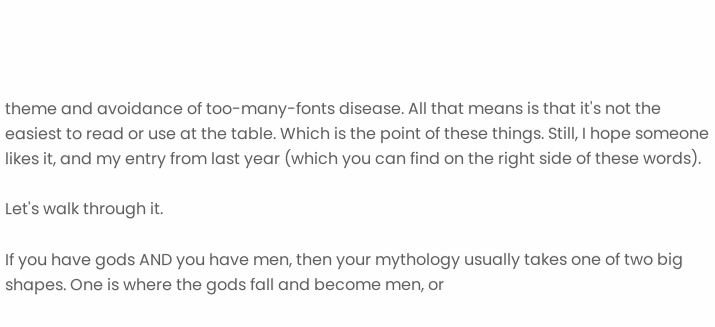theme and avoidance of too-many-fonts disease. All that means is that it's not the easiest to read or use at the table. Which is the point of these things. Still, I hope someone likes it, and my entry from last year (which you can find on the right side of these words).

Let's walk through it.

If you have gods AND you have men, then your mythology usually takes one of two big shapes. One is where the gods fall and become men, or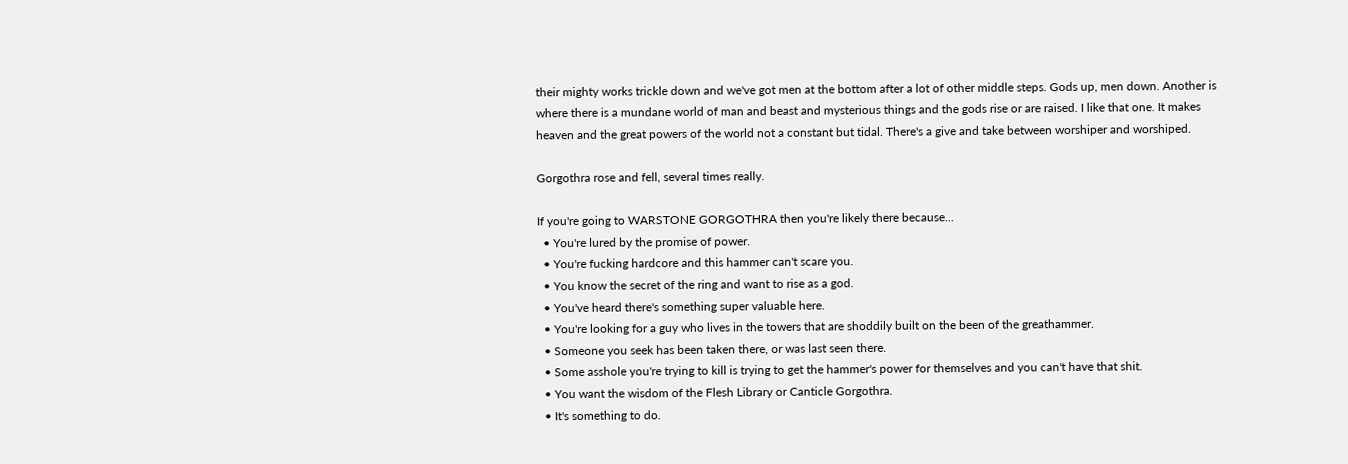their mighty works trickle down and we've got men at the bottom after a lot of other middle steps. Gods up, men down. Another is where there is a mundane world of man and beast and mysterious things and the gods rise or are raised. I like that one. It makes heaven and the great powers of the world not a constant but tidal. There's a give and take between worshiper and worshiped.

Gorgothra rose and fell, several times really.

If you're going to WARSTONE GORGOTHRA then you're likely there because...
  • You're lured by the promise of power.
  • You're fucking hardcore and this hammer can't scare you.
  • You know the secret of the ring and want to rise as a god.
  • You've heard there's something super valuable here.
  • You're looking for a guy who lives in the towers that are shoddily built on the been of the greathammer.
  • Someone you seek has been taken there, or was last seen there.
  • Some asshole you're trying to kill is trying to get the hammer's power for themselves and you can't have that shit.
  • You want the wisdom of the Flesh Library or Canticle Gorgothra.
  • It's something to do.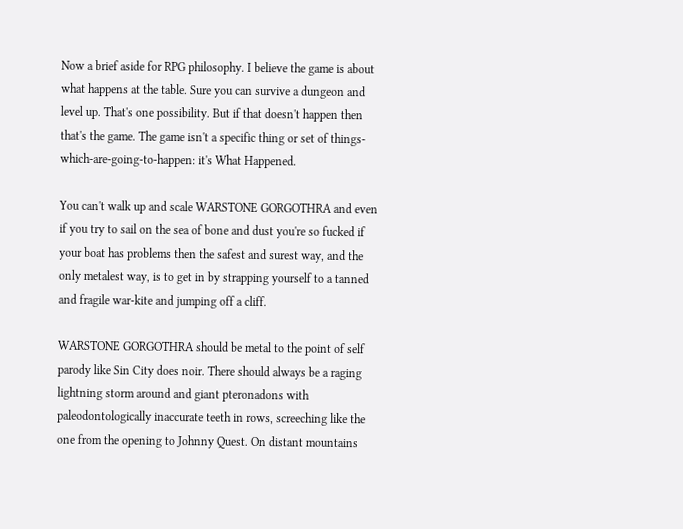Now a brief aside for RPG philosophy. I believe the game is about what happens at the table. Sure you can survive a dungeon and level up. That's one possibility. But if that doesn't happen then that's the game. The game isn't a specific thing or set of things-which-are-going-to-happen: it's What Happened.

You can't walk up and scale WARSTONE GORGOTHRA and even if you try to sail on the sea of bone and dust you're so fucked if your boat has problems then the safest and surest way, and the only metalest way, is to get in by strapping yourself to a tanned and fragile war-kite and jumping off a cliff.

WARSTONE GORGOTHRA should be metal to the point of self parody like Sin City does noir. There should always be a raging lightning storm around and giant pteronadons with paleodontologically inaccurate teeth in rows, screeching like the one from the opening to Johnny Quest. On distant mountains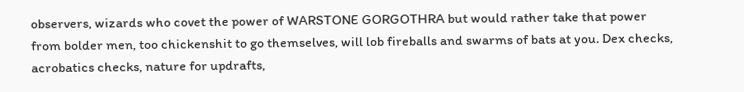observers, wizards who covet the power of WARSTONE GORGOTHRA but would rather take that power from bolder men, too chickenshit to go themselves, will lob fireballs and swarms of bats at you. Dex checks, acrobatics checks, nature for updrafts,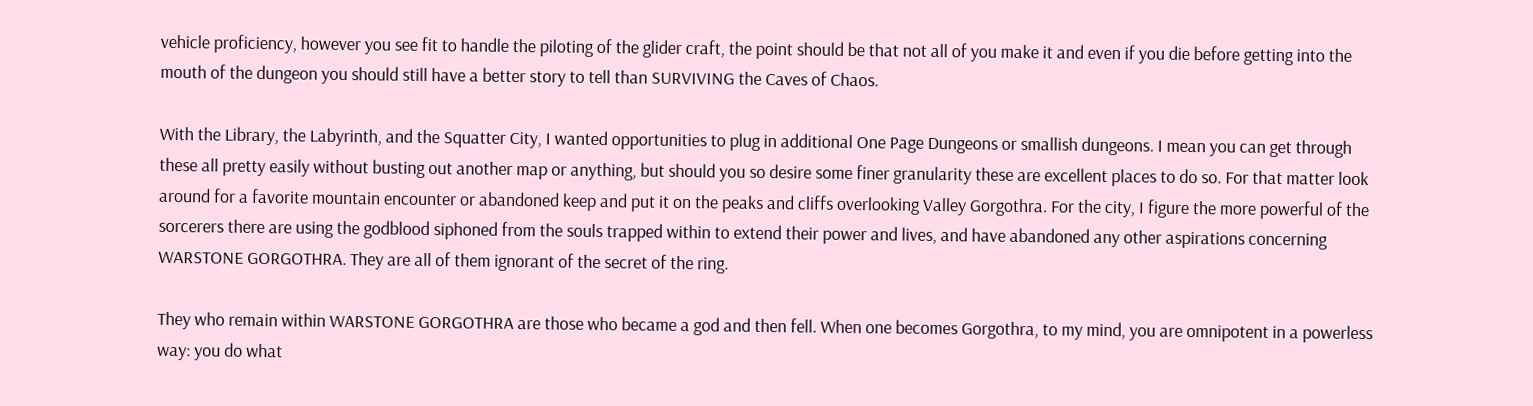vehicle proficiency, however you see fit to handle the piloting of the glider craft, the point should be that not all of you make it and even if you die before getting into the mouth of the dungeon you should still have a better story to tell than SURVIVING the Caves of Chaos.

With the Library, the Labyrinth, and the Squatter City, I wanted opportunities to plug in additional One Page Dungeons or smallish dungeons. I mean you can get through these all pretty easily without busting out another map or anything, but should you so desire some finer granularity these are excellent places to do so. For that matter look around for a favorite mountain encounter or abandoned keep and put it on the peaks and cliffs overlooking Valley Gorgothra. For the city, I figure the more powerful of the sorcerers there are using the godblood siphoned from the souls trapped within to extend their power and lives, and have abandoned any other aspirations concerning WARSTONE GORGOTHRA. They are all of them ignorant of the secret of the ring.

They who remain within WARSTONE GORGOTHRA are those who became a god and then fell. When one becomes Gorgothra, to my mind, you are omnipotent in a powerless way: you do what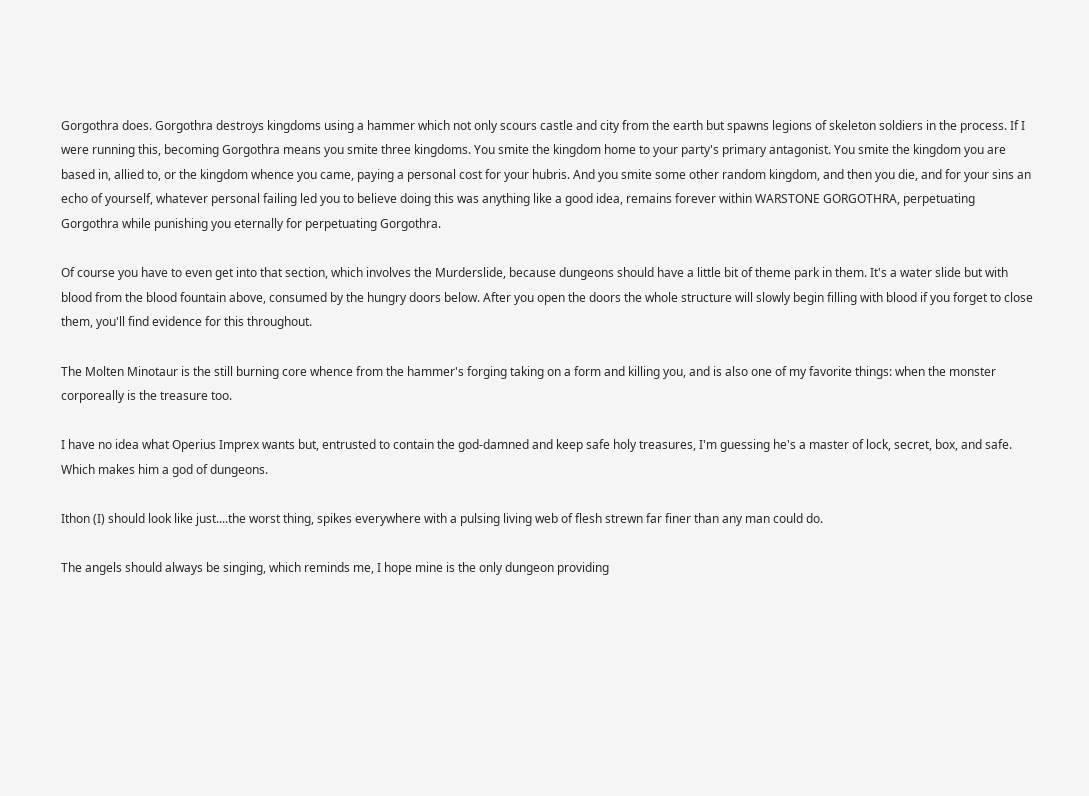Gorgothra does. Gorgothra destroys kingdoms using a hammer which not only scours castle and city from the earth but spawns legions of skeleton soldiers in the process. If I were running this, becoming Gorgothra means you smite three kingdoms. You smite the kingdom home to your party's primary antagonist. You smite the kingdom you are based in, allied to, or the kingdom whence you came, paying a personal cost for your hubris. And you smite some other random kingdom, and then you die, and for your sins an echo of yourself, whatever personal failing led you to believe doing this was anything like a good idea, remains forever within WARSTONE GORGOTHRA, perpetuating Gorgothra while punishing you eternally for perpetuating Gorgothra.

Of course you have to even get into that section, which involves the Murderslide, because dungeons should have a little bit of theme park in them. It's a water slide but with blood from the blood fountain above, consumed by the hungry doors below. After you open the doors the whole structure will slowly begin filling with blood if you forget to close them, you'll find evidence for this throughout.

The Molten Minotaur is the still burning core whence from the hammer's forging taking on a form and killing you, and is also one of my favorite things: when the monster corporeally is the treasure too.

I have no idea what Operius Imprex wants but, entrusted to contain the god-damned and keep safe holy treasures, I'm guessing he's a master of lock, secret, box, and safe. Which makes him a god of dungeons.

Ithon (I) should look like just....the worst thing, spikes everywhere with a pulsing living web of flesh strewn far finer than any man could do.

The angels should always be singing, which reminds me, I hope mine is the only dungeon providing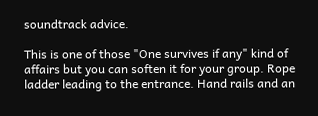soundtrack advice.

This is one of those "One survives if any" kind of affairs but you can soften it for your group. Rope ladder leading to the entrance. Hand rails and an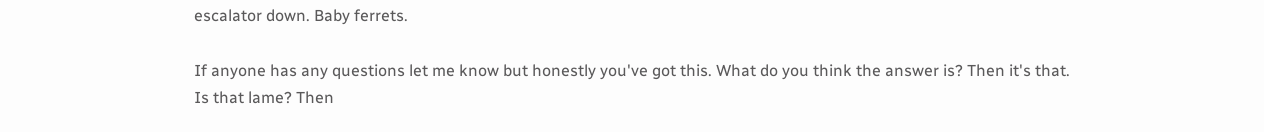escalator down. Baby ferrets.

If anyone has any questions let me know but honestly you've got this. What do you think the answer is? Then it's that. Is that lame? Then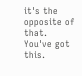it's the opposite of that. You've got this.